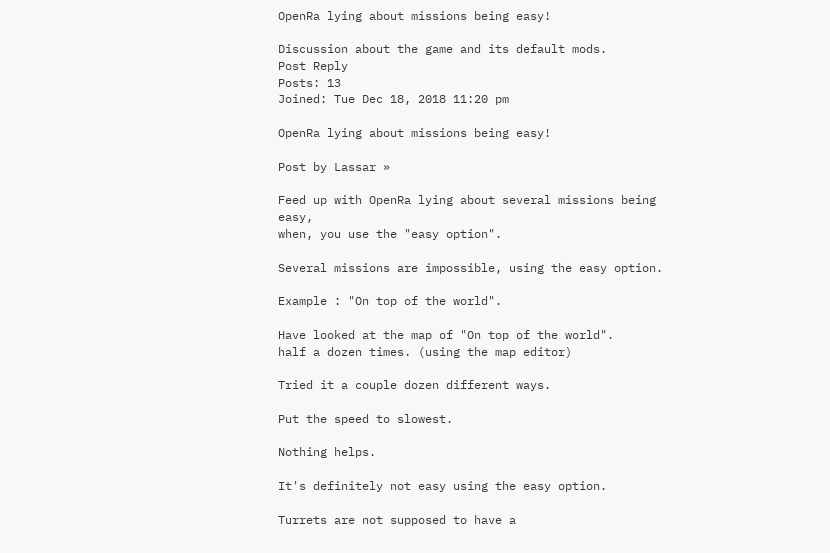OpenRa lying about missions being easy!

Discussion about the game and its default mods.
Post Reply
Posts: 13
Joined: Tue Dec 18, 2018 11:20 pm

OpenRa lying about missions being easy!

Post by Lassar »

Feed up with OpenRa lying about several missions being easy,
when, you use the "easy option".

Several missions are impossible, using the easy option.

Example : "On top of the world".

Have looked at the map of "On top of the world".
half a dozen times. (using the map editor)

Tried it a couple dozen different ways.

Put the speed to slowest.

Nothing helps.

It's definitely not easy using the easy option.

Turrets are not supposed to have a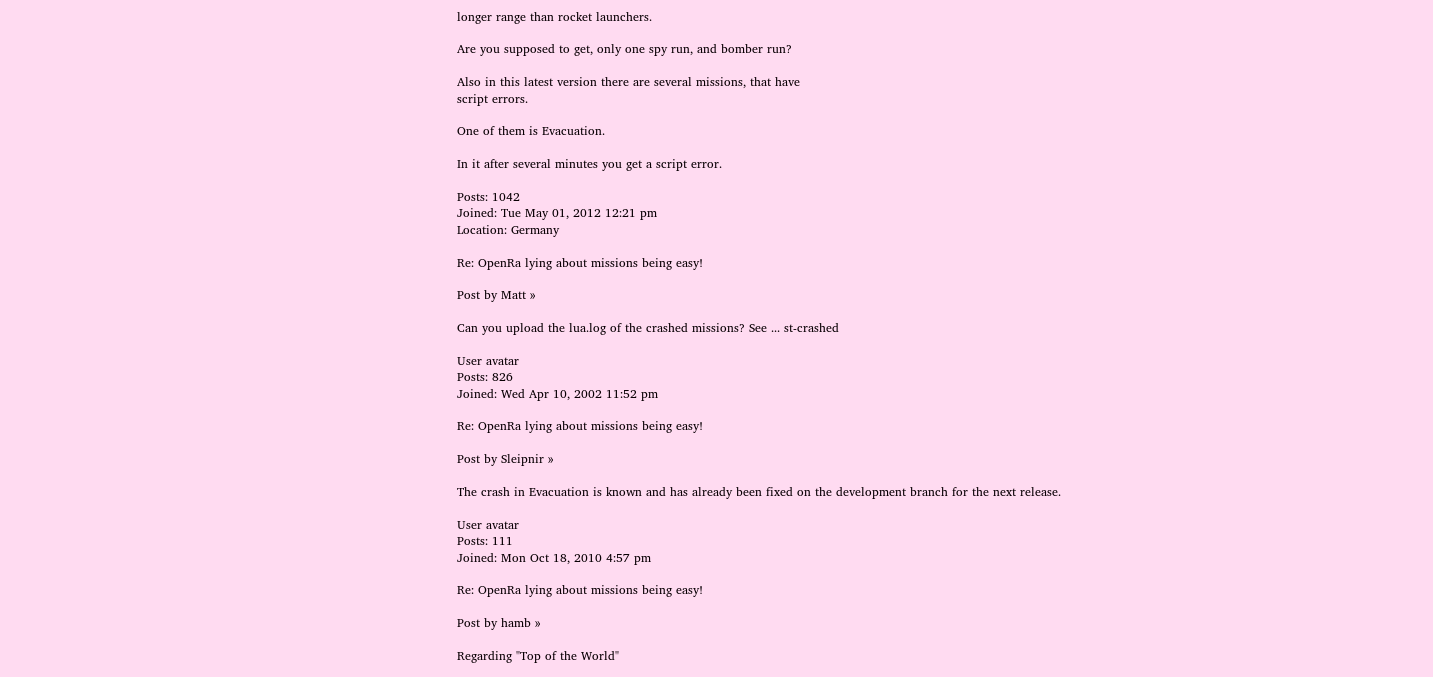longer range than rocket launchers.

Are you supposed to get, only one spy run, and bomber run?

Also in this latest version there are several missions, that have
script errors.

One of them is Evacuation.

In it after several minutes you get a script error.

Posts: 1042
Joined: Tue May 01, 2012 12:21 pm
Location: Germany

Re: OpenRa lying about missions being easy!

Post by Matt »

Can you upload the lua.log of the crashed missions? See ... st-crashed

User avatar
Posts: 826
Joined: Wed Apr 10, 2002 11:52 pm

Re: OpenRa lying about missions being easy!

Post by Sleipnir »

The crash in Evacuation is known and has already been fixed on the development branch for the next release.

User avatar
Posts: 111
Joined: Mon Oct 18, 2010 4:57 pm

Re: OpenRa lying about missions being easy!

Post by hamb »

Regarding "Top of the World"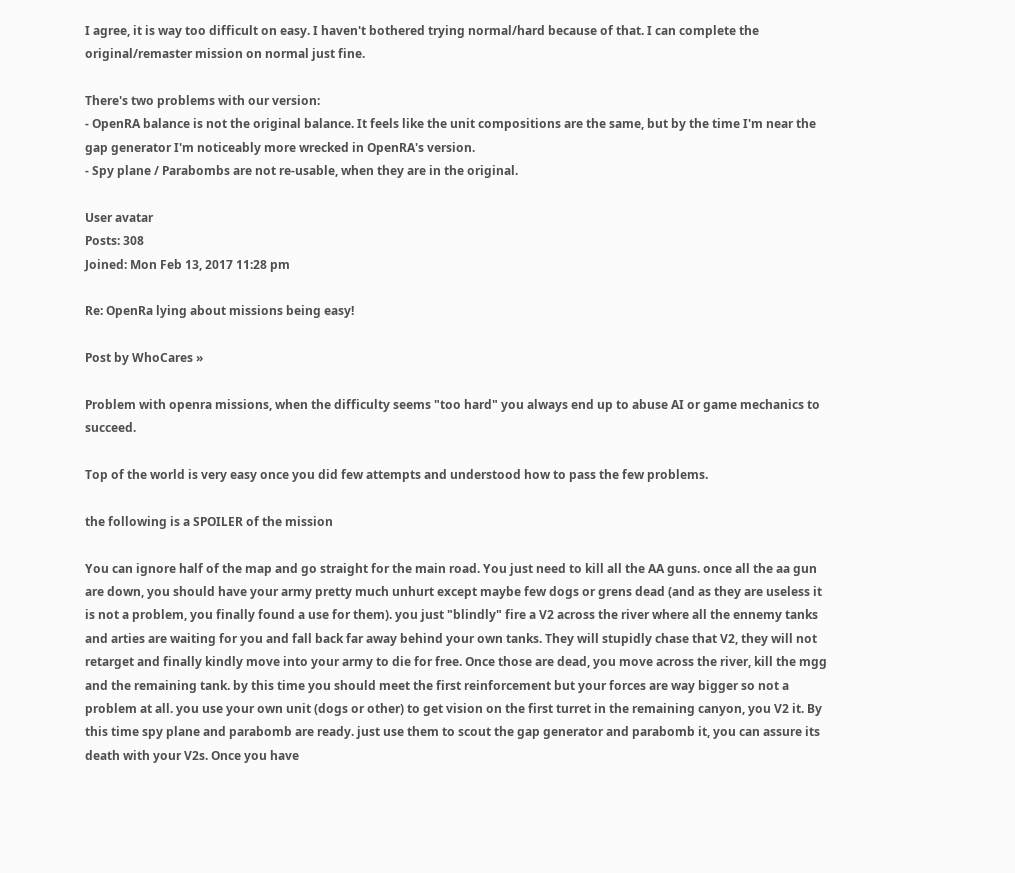I agree, it is way too difficult on easy. I haven't bothered trying normal/hard because of that. I can complete the original/remaster mission on normal just fine.

There's two problems with our version:
- OpenRA balance is not the original balance. It feels like the unit compositions are the same, but by the time I'm near the gap generator I'm noticeably more wrecked in OpenRA's version.
- Spy plane / Parabombs are not re-usable, when they are in the original.

User avatar
Posts: 308
Joined: Mon Feb 13, 2017 11:28 pm

Re: OpenRa lying about missions being easy!

Post by WhoCares »

Problem with openra missions, when the difficulty seems "too hard" you always end up to abuse AI or game mechanics to succeed.

Top of the world is very easy once you did few attempts and understood how to pass the few problems.

the following is a SPOILER of the mission

You can ignore half of the map and go straight for the main road. You just need to kill all the AA guns. once all the aa gun are down, you should have your army pretty much unhurt except maybe few dogs or grens dead (and as they are useless it is not a problem, you finally found a use for them). you just "blindly" fire a V2 across the river where all the ennemy tanks and arties are waiting for you and fall back far away behind your own tanks. They will stupidly chase that V2, they will not retarget and finally kindly move into your army to die for free. Once those are dead, you move across the river, kill the mgg and the remaining tank. by this time you should meet the first reinforcement but your forces are way bigger so not a problem at all. you use your own unit (dogs or other) to get vision on the first turret in the remaining canyon, you V2 it. By this time spy plane and parabomb are ready. just use them to scout the gap generator and parabomb it, you can assure its death with your V2s. Once you have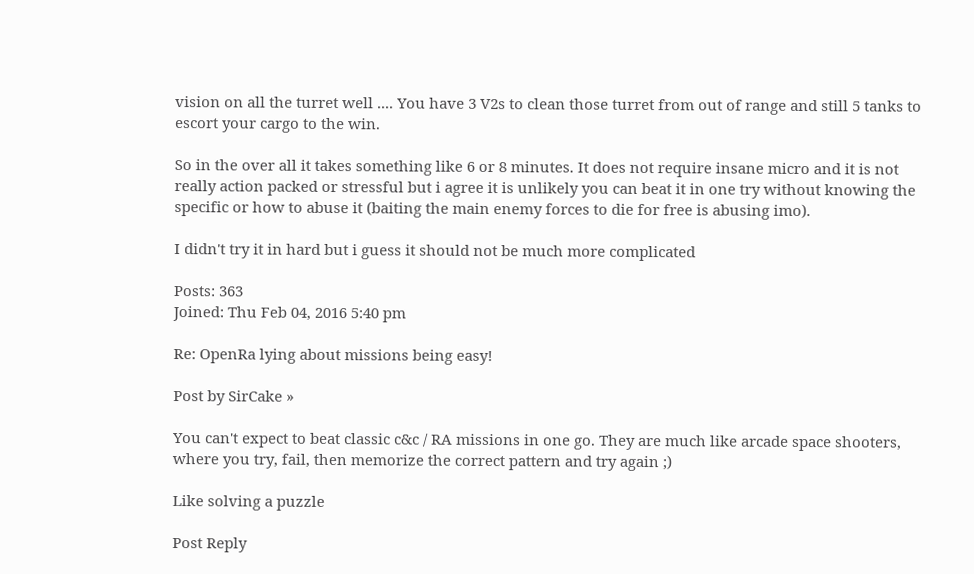vision on all the turret well .... You have 3 V2s to clean those turret from out of range and still 5 tanks to escort your cargo to the win.

So in the over all it takes something like 6 or 8 minutes. It does not require insane micro and it is not really action packed or stressful but i agree it is unlikely you can beat it in one try without knowing the specific or how to abuse it (baiting the main enemy forces to die for free is abusing imo).

I didn't try it in hard but i guess it should not be much more complicated

Posts: 363
Joined: Thu Feb 04, 2016 5:40 pm

Re: OpenRa lying about missions being easy!

Post by SirCake »

You can't expect to beat classic c&c / RA missions in one go. They are much like arcade space shooters, where you try, fail, then memorize the correct pattern and try again ;)

Like solving a puzzle

Post Reply